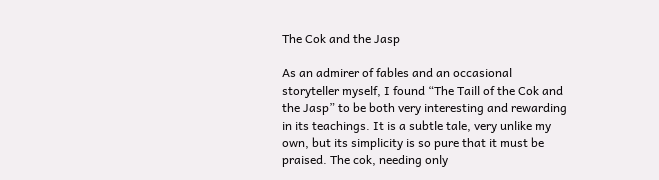The Cok and the Jasp

As an admirer of fables and an occasional storyteller myself, I found “The Taill of the Cok and the Jasp” to be both very interesting and rewarding in its teachings. It is a subtle tale, very unlike my own, but its simplicity is so pure that it must be praised. The cok, needing only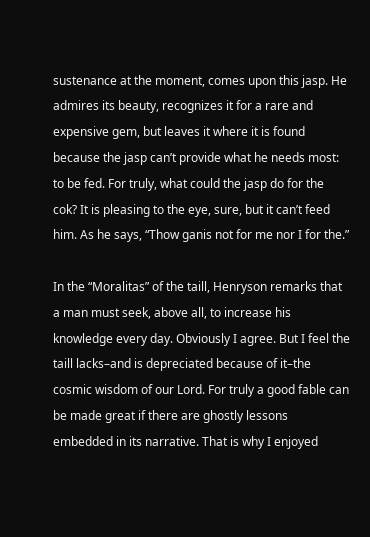sustenance at the moment, comes upon this jasp. He admires its beauty, recognizes it for a rare and expensive gem, but leaves it where it is found because the jasp can’t provide what he needs most: to be fed. For truly, what could the jasp do for the cok? It is pleasing to the eye, sure, but it can’t feed him. As he says, “Thow ganis not for me nor I for the.”

In the “Moralitas” of the taill, Henryson remarks that a man must seek, above all, to increase his knowledge every day. Obviously I agree. But I feel the taill lacks–and is depreciated because of it–the cosmic wisdom of our Lord. For truly a good fable can be made great if there are ghostly lessons embedded in its narrative. That is why I enjoyed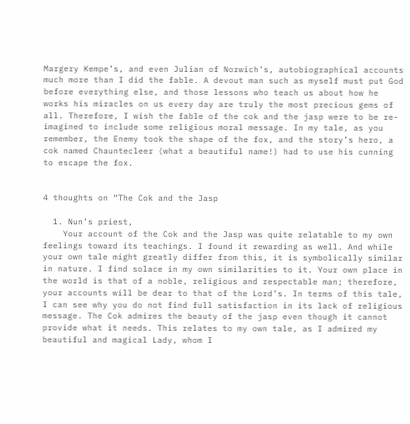Margery Kempe’s, and even Julian of Norwich’s, autobiographical accounts much more than I did the fable. A devout man such as myself must put God before everything else, and those lessons who teach us about how he works his miracles on us every day are truly the most precious gems of all. Therefore, I wish the fable of the cok and the jasp were to be re-imagined to include some religious moral message. In my tale, as you remember, the Enemy took the shape of the fox, and the story’s hero, a cok named Chauntecleer (what a beautiful name!) had to use his cunning to escape the fox.


4 thoughts on “The Cok and the Jasp

  1. Nun’s priest,
    Your account of the Cok and the Jasp was quite relatable to my own feelings toward its teachings. I found it rewarding as well. And while your own tale might greatly differ from this, it is symbolically similar in nature. I find solace in my own similarities to it. Your own place in the world is that of a noble, religious and respectable man; therefore, your accounts will be dear to that of the Lord’s. In terms of this tale, I can see why you do not find full satisfaction in its lack of religious message. The Cok admires the beauty of the jasp even though it cannot provide what it needs. This relates to my own tale, as I admired my beautiful and magical Lady, whom I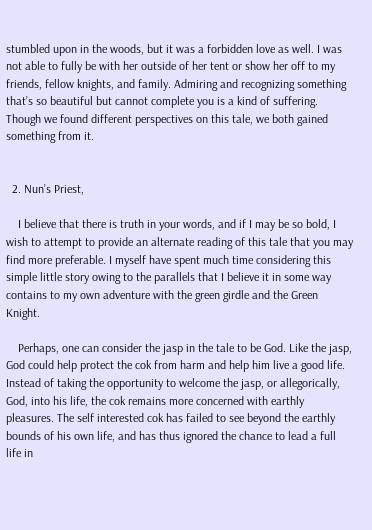stumbled upon in the woods, but it was a forbidden love as well. I was not able to fully be with her outside of her tent or show her off to my friends, fellow knights, and family. Admiring and recognizing something that’s so beautiful but cannot complete you is a kind of suffering. Though we found different perspectives on this tale, we both gained something from it.


  2. Nun’s Priest,

    I believe that there is truth in your words, and if I may be so bold, I wish to attempt to provide an alternate reading of this tale that you may find more preferable. I myself have spent much time considering this simple little story owing to the parallels that I believe it in some way contains to my own adventure with the green girdle and the Green Knight.

    Perhaps, one can consider the jasp in the tale to be God. Like the jasp, God could help protect the cok from harm and help him live a good life. Instead of taking the opportunity to welcome the jasp, or allegorically, God, into his life, the cok remains more concerned with earthly pleasures. The self interested cok has failed to see beyond the earthly bounds of his own life, and has thus ignored the chance to lead a full life in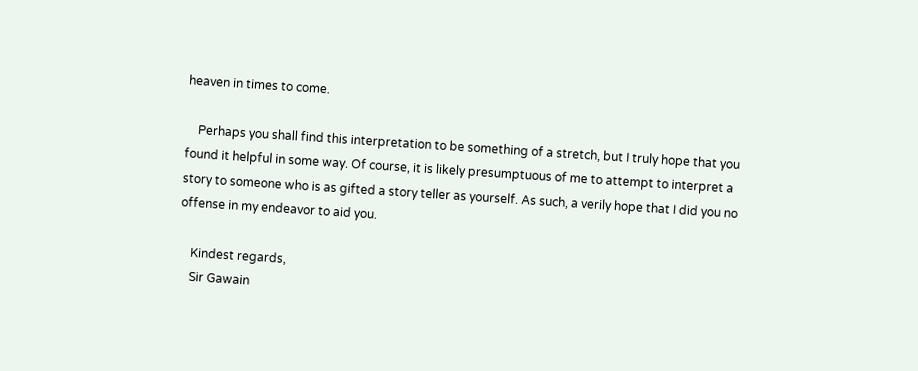heaven in times to come.

    Perhaps you shall find this interpretation to be something of a stretch, but I truly hope that you found it helpful in some way. Of course, it is likely presumptuous of me to attempt to interpret a story to someone who is as gifted a story teller as yourself. As such, a verily hope that I did you no offense in my endeavor to aid you.

    Kindest regards,
    Sir Gawain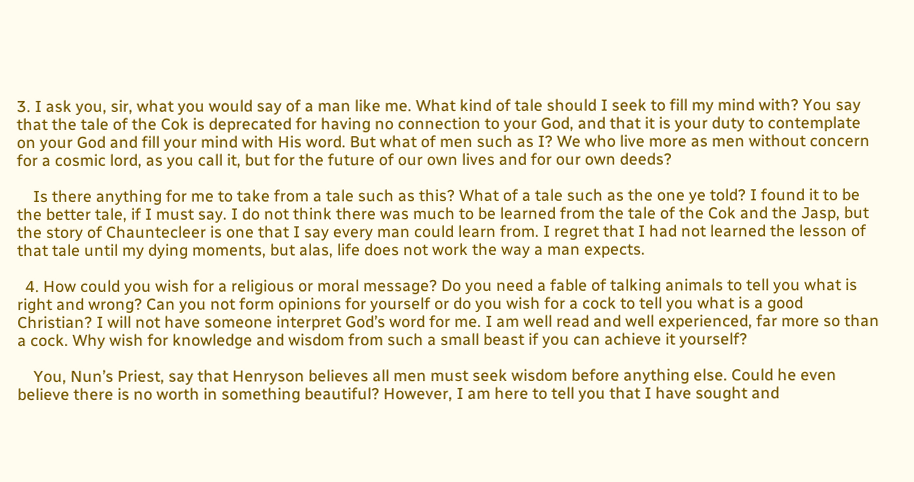3. I ask you, sir, what you would say of a man like me. What kind of tale should I seek to fill my mind with? You say that the tale of the Cok is deprecated for having no connection to your God, and that it is your duty to contemplate on your God and fill your mind with His word. But what of men such as I? We who live more as men without concern for a cosmic lord, as you call it, but for the future of our own lives and for our own deeds?

    Is there anything for me to take from a tale such as this? What of a tale such as the one ye told? I found it to be the better tale, if I must say. I do not think there was much to be learned from the tale of the Cok and the Jasp, but the story of Chauntecleer is one that I say every man could learn from. I regret that I had not learned the lesson of that tale until my dying moments, but alas, life does not work the way a man expects.

  4. How could you wish for a religious or moral message? Do you need a fable of talking animals to tell you what is right and wrong? Can you not form opinions for yourself or do you wish for a cock to tell you what is a good Christian? I will not have someone interpret God’s word for me. I am well read and well experienced, far more so than a cock. Why wish for knowledge and wisdom from such a small beast if you can achieve it yourself?

    You, Nun’s Priest, say that Henryson believes all men must seek wisdom before anything else. Could he even believe there is no worth in something beautiful? However, I am here to tell you that I have sought and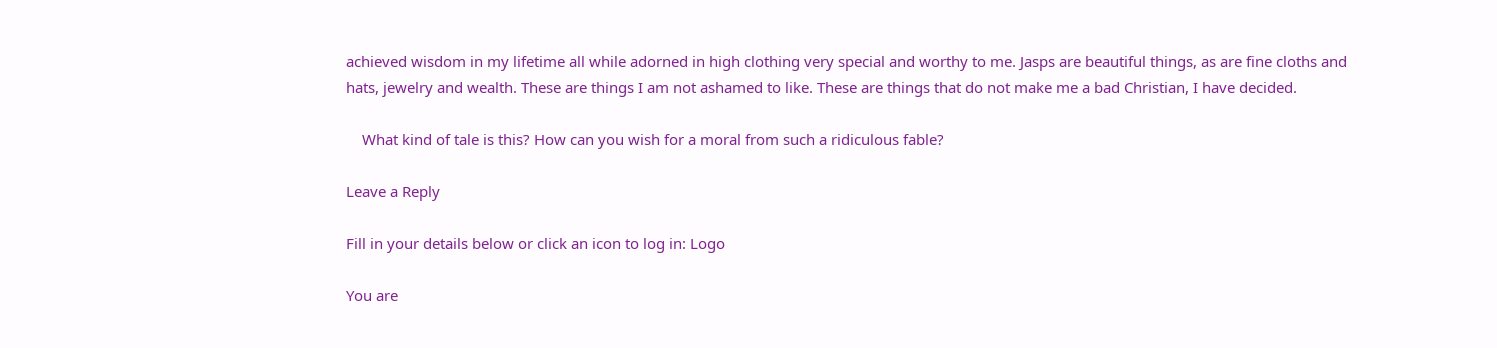achieved wisdom in my lifetime all while adorned in high clothing very special and worthy to me. Jasps are beautiful things, as are fine cloths and hats, jewelry and wealth. These are things I am not ashamed to like. These are things that do not make me a bad Christian, I have decided.

    What kind of tale is this? How can you wish for a moral from such a ridiculous fable?

Leave a Reply

Fill in your details below or click an icon to log in: Logo

You are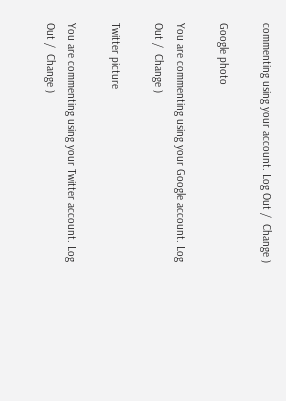commenting using your account. Log Out /  Change )

Google photo

You are commenting using your Google account. Log Out /  Change )

Twitter picture

You are commenting using your Twitter account. Log Out /  Change )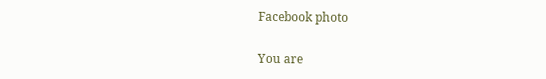Facebook photo

You are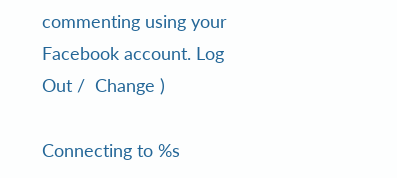commenting using your Facebook account. Log Out /  Change )

Connecting to %s